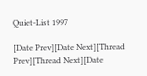Quiet-List 1997

[Date Prev][Date Next][Thread Prev][Thread Next][Date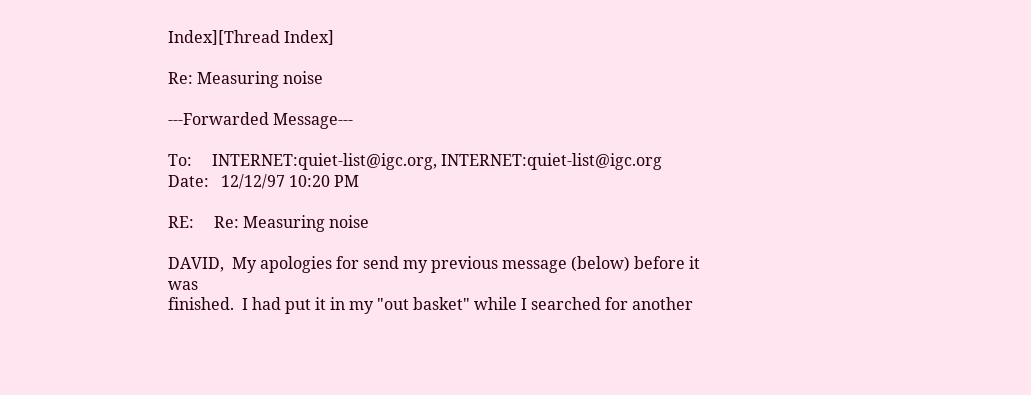Index][Thread Index]

Re: Measuring noise

---Forwarded Message---

To:     INTERNET:quiet-list@igc.org, INTERNET:quiet-list@igc.org
Date:   12/12/97 10:20 PM

RE:     Re: Measuring noise

DAVID,  My apologies for send my previous message (below) before it was
finished.  I had put it in my "out basket" while I searched for another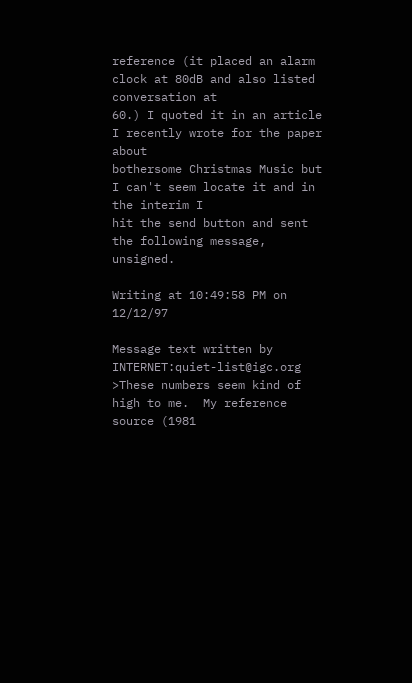reference (it placed an alarm clock at 80dB and also listed conversation at
60.) I quoted it in an article I recently wrote for the paper about
bothersome Christmas Music but I can't seem locate it and in the interim I
hit the send button and sent the following message, unsigned.

Writing at 10:49:58 PM on 12/12/97

Message text written by INTERNET:quiet-list@igc.org
>These numbers seem kind of high to me.  My reference source (1981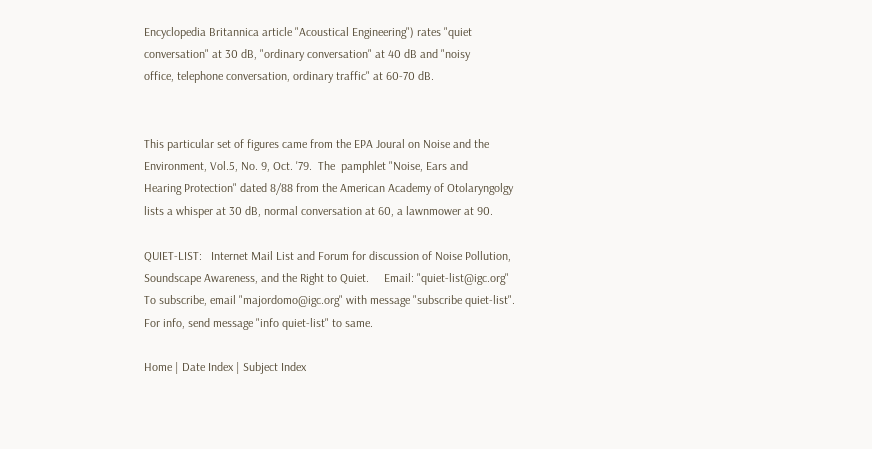Encyclopedia Britannica article "Acoustical Engineering") rates "quiet
conversation" at 30 dB, "ordinary conversation" at 40 dB and "noisy
office, telephone conversation, ordinary traffic" at 60-70 dB.


This particular set of figures came from the EPA Joural on Noise and the
Environment, Vol.5, No. 9, Oct. '79.  The  pamphlet "Noise, Ears and
Hearing Protection" dated 8/88 from the American Academy of Otolaryngolgy
lists a whisper at 30 dB, normal conversation at 60, a lawnmower at 90.

QUIET-LIST:   Internet Mail List and Forum for discussion of Noise Pollution,
Soundscape Awareness, and the Right to Quiet.     Email: "quiet-list@igc.org"
To subscribe, email "majordomo@igc.org" with message "subscribe quiet-list".
For info, send message "info quiet-list" to same.

Home | Date Index | Subject Index